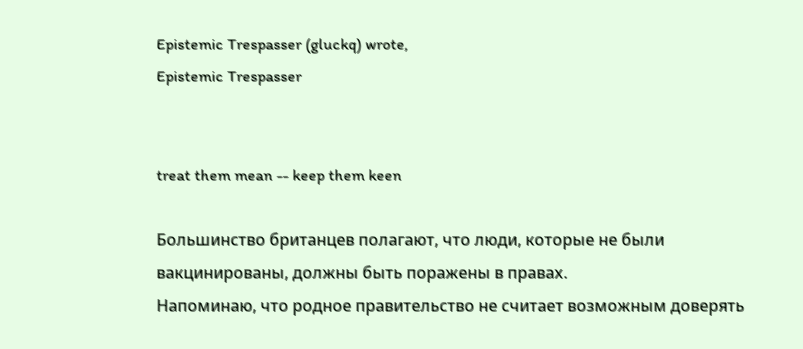Epistemic Trespasser (gluckq) wrote,
Epistemic Trespasser


treat them mean -- keep them keen

Большинство британцев полагают, что люди, которые не были вакцинированы, должны быть поражены в правах.
Напоминаю, что родное правительство не считает возможным доверять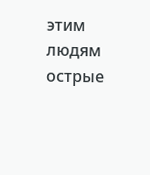этим людям острые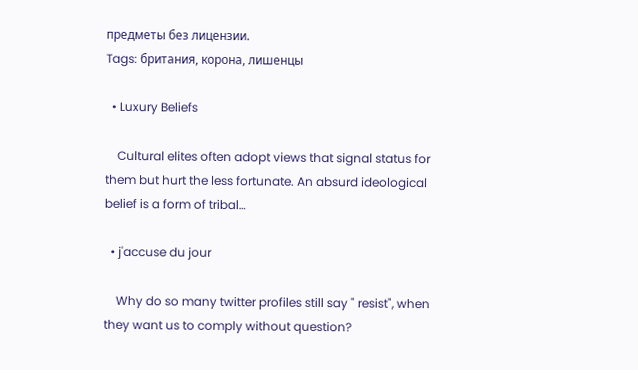предметы без лицензии.
Tags: британия, корона, лишенцы

  • Luxury Beliefs

    Cultural elites often adopt views that signal status for them but hurt the less fortunate. An absurd ideological belief is a form of tribal…

  • j'accuse du jour

    Why do so many twitter profiles still say " resist", when they want us to comply without question?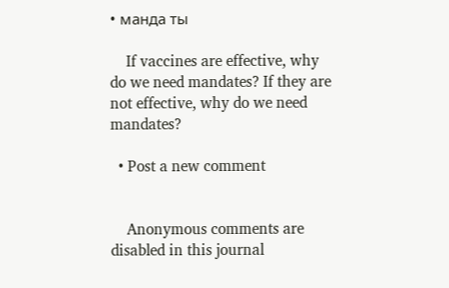• манда ты

    If vaccines are effective, why do we need mandates? If they are not effective, why do we need mandates?

  • Post a new comment


    Anonymous comments are disabled in this journal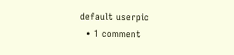default userpic
  • 1 comment